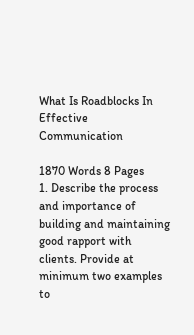What Is Roadblocks In Effective Communication

1870 Words 8 Pages
1. Describe the process and importance of building and maintaining good rapport with clients. Provide at minimum two examples to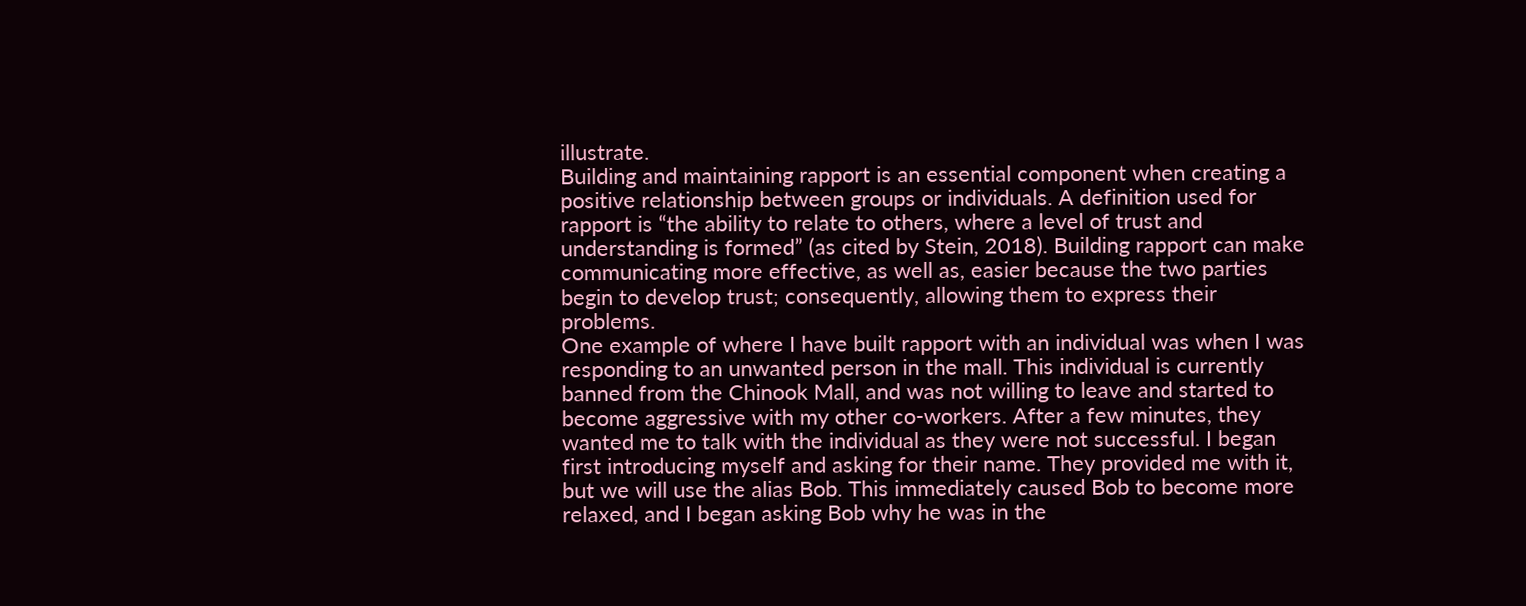illustrate.
Building and maintaining rapport is an essential component when creating a positive relationship between groups or individuals. A definition used for rapport is “the ability to relate to others, where a level of trust and understanding is formed” (as cited by Stein, 2018). Building rapport can make communicating more effective, as well as, easier because the two parties begin to develop trust; consequently, allowing them to express their problems.
One example of where I have built rapport with an individual was when I was responding to an unwanted person in the mall. This individual is currently banned from the Chinook Mall, and was not willing to leave and started to become aggressive with my other co-workers. After a few minutes, they wanted me to talk with the individual as they were not successful. I began first introducing myself and asking for their name. They provided me with it, but we will use the alias Bob. This immediately caused Bob to become more relaxed, and I began asking Bob why he was in the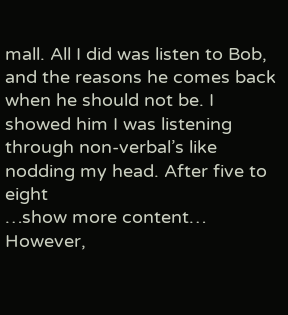mall. All I did was listen to Bob, and the reasons he comes back when he should not be. I showed him I was listening through non-verbal’s like nodding my head. After five to eight
…show more content…
However,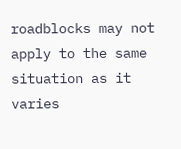roadblocks may not apply to the same situation as it varies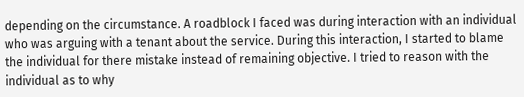depending on the circumstance. A roadblock I faced was during interaction with an individual who was arguing with a tenant about the service. During this interaction, I started to blame the individual for there mistake instead of remaining objective. I tried to reason with the individual as to why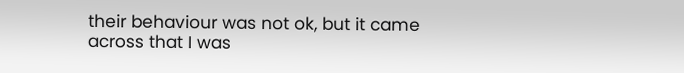their behaviour was not ok, but it came across that I was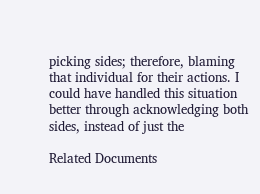picking sides; therefore, blaming that individual for their actions. I could have handled this situation better through acknowledging both sides, instead of just the

Related Documents